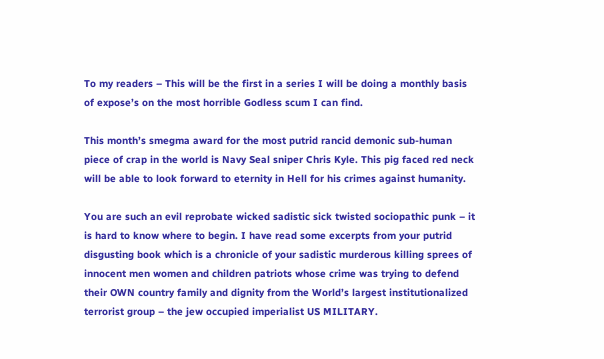To my readers – This will be the first in a series I will be doing a monthly basis of expose’s on the most horrible Godless scum I can find.

This month’s smegma award for the most putrid rancid demonic sub-human piece of crap in the world is Navy Seal sniper Chris Kyle. This pig faced red neck will be able to look forward to eternity in Hell for his crimes against humanity.

You are such an evil reprobate wicked sadistic sick twisted sociopathic punk – it is hard to know where to begin. I have read some excerpts from your putrid disgusting book which is a chronicle of your sadistic murderous killing sprees of innocent men women and children patriots whose crime was trying to defend their OWN country family and dignity from the World’s largest institutionalized terrorist group – the jew occupied imperialist US MILITARY.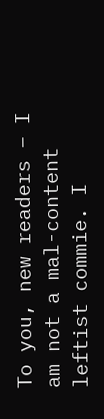To you, new readers – I am not a mal-content leftist commie. I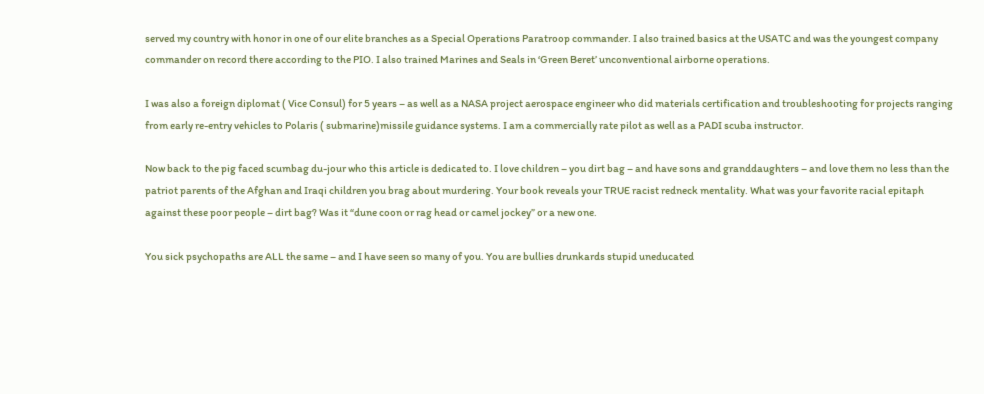served my country with honor in one of our elite branches as a Special Operations Paratroop commander. I also trained basics at the USATC and was the youngest company commander on record there according to the PIO. I also trained Marines and Seals in ‘Green Beret’ unconventional airborne operations.

I was also a foreign diplomat ( Vice Consul) for 5 years – as well as a NASA project aerospace engineer who did materials certification and troubleshooting for projects ranging from early re-entry vehicles to Polaris ( submarine)missile guidance systems. I am a commercially rate pilot as well as a PADI scuba instructor.

Now back to the pig faced scumbag du-jour who this article is dedicated to. I love children – you dirt bag – and have sons and granddaughters – and love them no less than the patriot parents of the Afghan and Iraqi children you brag about murdering. Your book reveals your TRUE racist redneck mentality. What was your favorite racial epitaph against these poor people – dirt bag? Was it “dune coon or rag head or camel jockey” or a new one.

You sick psychopaths are ALL the same – and I have seen so many of you. You are bullies drunkards stupid uneducated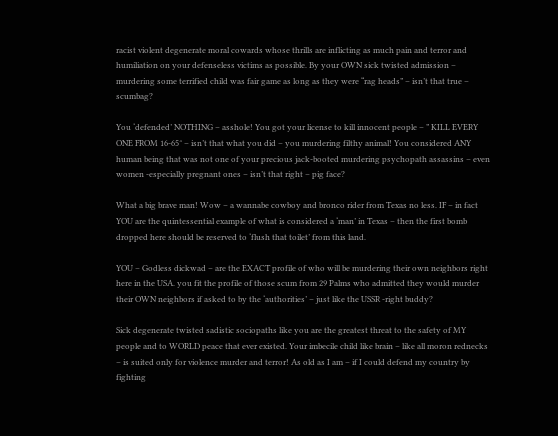racist violent degenerate moral cowards whose thrills are inflicting as much pain and terror and humiliation on your defenseless victims as possible. By your OWN sick twisted admission – murdering some terrified child was fair game as long as they were “rag heads” – isn’t that true – scumbag?

You ‘defended’ NOTHING – asshole! You got your license to kill innocent people – ” KILL EVERY ONE FROM 16-65″ – isn’t that what you did – you murdering filthy animal! You considered ANY human being that was not one of your precious jack-booted murdering psychopath assassins – even women -especially pregnant ones – isn’t that right – pig face?

What a big brave man! Wow – a wannabe cowboy and bronco rider from Texas no less. IF – in fact YOU are the quintessential example of what is considered a ‘man’ in Texas – then the first bomb dropped here should be reserved to ‘flush that toilet’ from this land.

YOU – Godless dickwad – are the EXACT profile of who will be murdering their own neighbors right here in the USA. you fit the profile of those scum from 29 Palms who admitted they would murder their OWN neighbors if asked to by the ‘authorities’ – just like the USSR -right buddy?

Sick degenerate twisted sadistic sociopaths like you are the greatest threat to the safety of MY people and to WORLD peace that ever existed. Your imbecile child like brain – like all moron rednecks – is suited only for violence murder and terror! As old as I am – if I could defend my country by fighting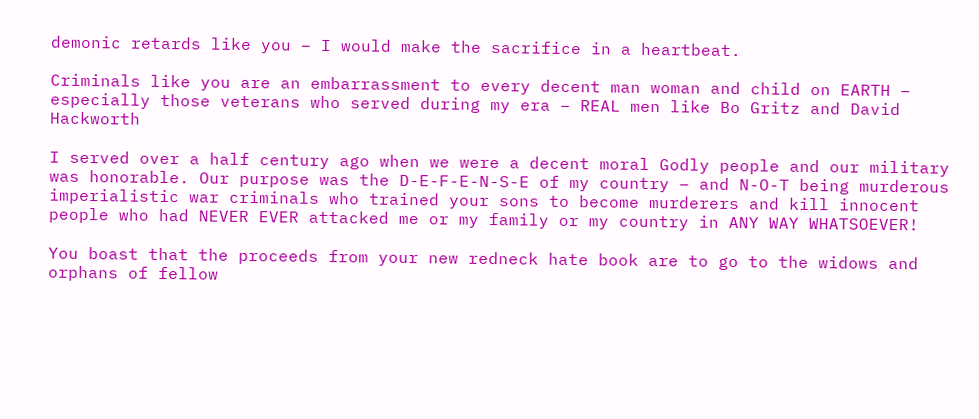demonic retards like you – I would make the sacrifice in a heartbeat.

Criminals like you are an embarrassment to every decent man woman and child on EARTH – especially those veterans who served during my era – REAL men like Bo Gritz and David Hackworth

I served over a half century ago when we were a decent moral Godly people and our military was honorable. Our purpose was the D-E-F-E-N-S-E of my country – and N-O-T being murderous imperialistic war criminals who trained your sons to become murderers and kill innocent people who had NEVER EVER attacked me or my family or my country in ANY WAY WHATSOEVER!

You boast that the proceeds from your new redneck hate book are to go to the widows and orphans of fellow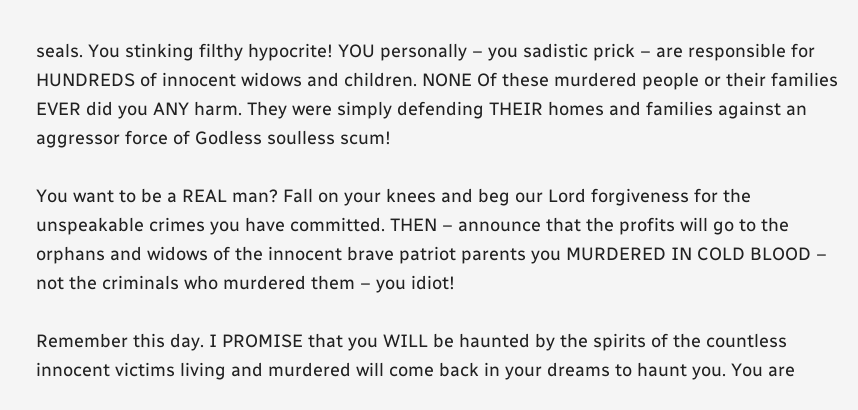seals. You stinking filthy hypocrite! YOU personally – you sadistic prick – are responsible for HUNDREDS of innocent widows and children. NONE Of these murdered people or their families EVER did you ANY harm. They were simply defending THEIR homes and families against an aggressor force of Godless soulless scum!

You want to be a REAL man? Fall on your knees and beg our Lord forgiveness for the unspeakable crimes you have committed. THEN – announce that the profits will go to the orphans and widows of the innocent brave patriot parents you MURDERED IN COLD BLOOD – not the criminals who murdered them – you idiot!

Remember this day. I PROMISE that you WILL be haunted by the spirits of the countless innocent victims living and murdered will come back in your dreams to haunt you. You are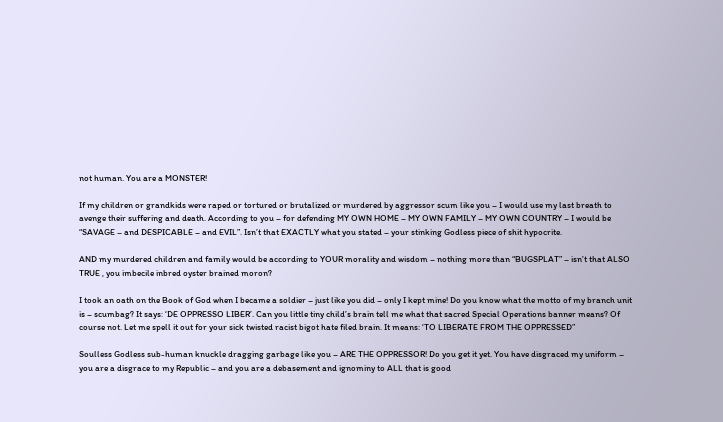not human. You are a MONSTER!

If my children or grandkids were raped or tortured or brutalized or murdered by aggressor scum like you – I would use my last breath to avenge their suffering and death. According to you – for defending MY OWN HOME – MY OWN FAMILY – MY OWN COUNTRY – I would be “SAVAGE – and DESPICABLE – and EVIL”. Isn’t that EXACTLY what you stated – your stinking Godless piece of shit hypocrite.

AND my murdered children and family would be according to YOUR morality and wisdom – nothing more than “BUGSPLAT” – isn’t that ALSO TRUE , you imbecile inbred oyster brained moron?

I took an oath on the Book of God when I became a soldier – just like you did – only I kept mine! Do you know what the motto of my branch unit is – scumbag? It says: ‘DE OPPRESSO LIBER’. Can you little tiny child’s brain tell me what that sacred Special Operations banner means? Of course not. Let me spell it out for your sick twisted racist bigot hate filed brain. It means: ‘TO LIBERATE FROM THE OPPRESSED”

Soulless Godless sub-human knuckle dragging garbage like you – ARE THE OPPRESSOR! Do you get it yet. You have disgraced my uniform – you are a disgrace to my Republic – and you are a debasement and ignominy to ALL that is good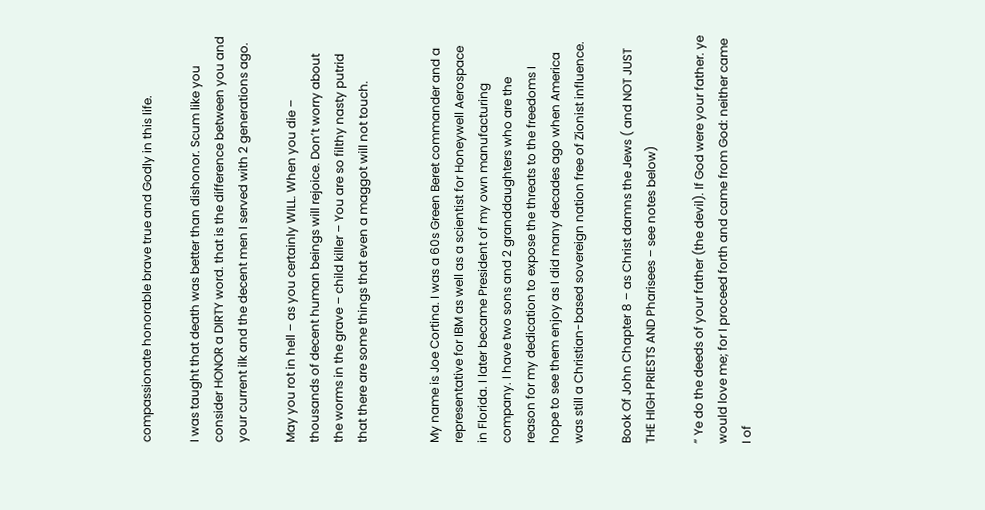compassionate honorable brave true and Godly in this life.

I was taught that death was better than dishonor. Scum like you consider HONOR a DIRTY word. that is the difference between you and your current ilk and the decent men I served with 2 generations ago.

May you rot in hell – as you certainly WILL. When you die – thousands of decent human beings will rejoice. Don’t worry about the worms in the grave – child killer – You are so filthy nasty putrid that there are some things that even a maggot will not touch.


My name is Joe Cortina. I was a 60s Green Beret commander and a representative for IBM as well as a scientist for Honeywell Aerospace in Florida. I later became President of my own manufacturing company. I have two sons and 2 granddaughters who are the reason for my dedication to expose the threats to the freedoms I hope to see them enjoy as I did many decades ago when America was still a Christian-based sovereign nation free of Zionist influence.

Book Of John Chapter 8 – as Christ damns the Jews ( and NOT JUST THE HIGH PRIESTS AND Pharisees – see notes below)

” Ye do the deeds of your father (the devil). If God were your father. ye would love me; for I proceed forth and came from God: neither came I of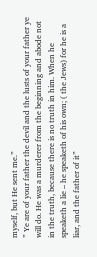myself, but He sent me.”
” Ye are of your father the devil and the lusts of your father ye will do. He was a murderer from the beginning and abode not in the truth, because there is no truth in him. When he speaketh a lie – he speaketh of his own; ( the Jews) for he is a liar, and the father of it”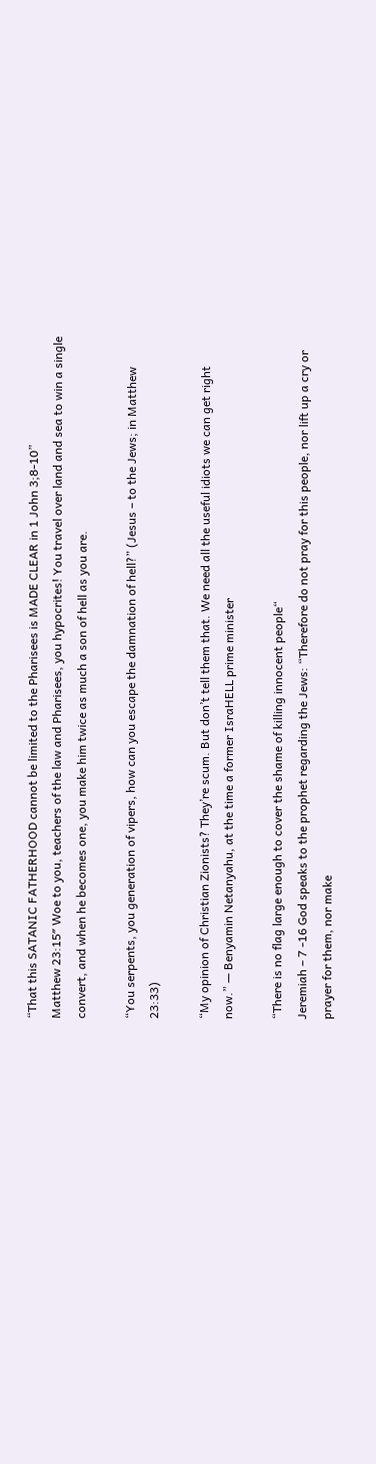“That this SATANIC FATHERHOOD cannot be limited to the Pharisees is MADE CLEAR in 1 John 3;8-10”
Matthew 23:15″ Woe to you, teachers of the law and Pharisees, you hypocrites! You travel over land and sea to win a single convert, and when he becomes one, you make him twice as much a son of hell as you are.

“You serpents, you generation of vipers, how can you escape the damnation of hell?” (Jesus – to the Jews; in Matthew 23:33)

“My opinion of Christian Zionists? They’re scum. But don’t tell them that. We need all the useful idiots we can get right now.” — Benyamin Netanyahu, at the time a former IsraHELL prime minister

“There is no flag large enough to cover the shame of killing innocent people“
Jeremiah – 7 -16 God speaks to the prophet regarding the Jews: “Therefore do not pray for this people, nor lift up a cry or prayer for them, nor make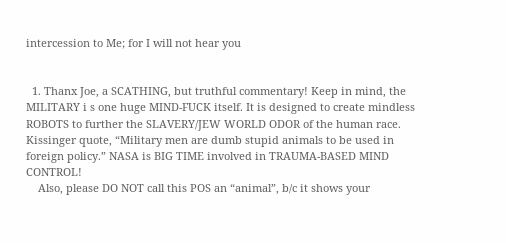intercession to Me; for I will not hear you


  1. Thanx Joe, a SCATHING, but truthful commentary! Keep in mind, the MILITARY i s one huge MIND-FUCK itself. It is designed to create mindless ROBOTS to further the SLAVERY/JEW WORLD ODOR of the human race. Kissinger quote, “Military men are dumb stupid animals to be used in foreign policy.” NASA is BIG TIME involved in TRAUMA-BASED MIND CONTROL!
    Also, please DO NOT call this POS an “animal”, b/c it shows your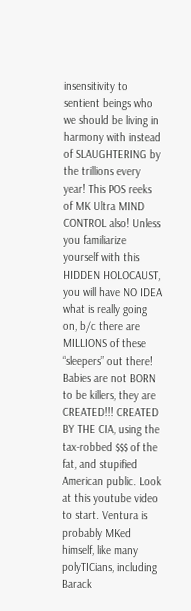insensitivity to sentient beings who we should be living in harmony with instead of SLAUGHTERING by the trillions every year! This POS reeks of MK Ultra MIND CONTROL also! Unless you familiarize yourself with this HIDDEN HOLOCAUST, you will have NO IDEA what is really going on, b/c there are MILLIONS of these “sleepers” out there! Babies are not BORN to be killers, they are CREATED!!! CREATED BY THE CIA, using the tax-robbed $$$ of the fat, and stupified American public. Look at this youtube video to start. Ventura is probably MKed himself, like many polyTICians, including Barack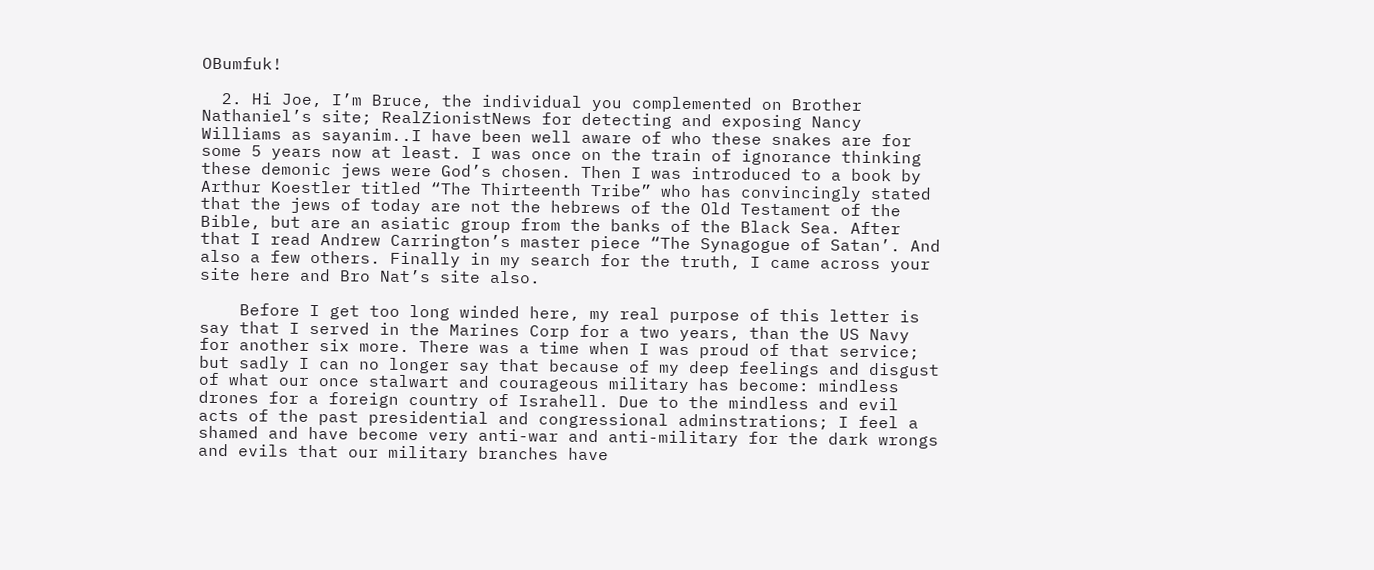OBumfuk!

  2. Hi Joe, I’m Bruce, the individual you complemented on Brother Nathaniel’s site; RealZionistNews for detecting and exposing Nancy Williams as sayanim..I have been well aware of who these snakes are for some 5 years now at least. I was once on the train of ignorance thinking these demonic jews were God’s chosen. Then I was introduced to a book by Arthur Koestler titled “The Thirteenth Tribe” who has convincingly stated that the jews of today are not the hebrews of the Old Testament of the Bible, but are an asiatic group from the banks of the Black Sea. After that I read Andrew Carrington’s master piece “The Synagogue of Satan’. And also a few others. Finally in my search for the truth, I came across your site here and Bro Nat’s site also.

    Before I get too long winded here, my real purpose of this letter is say that I served in the Marines Corp for a two years, than the US Navy for another six more. There was a time when I was proud of that service; but sadly I can no longer say that because of my deep feelings and disgust of what our once stalwart and courageous military has become: mindless drones for a foreign country of Israhell. Due to the mindless and evil acts of the past presidential and congressional adminstrations; I feel a shamed and have become very anti-war and anti-military for the dark wrongs and evils that our military branches have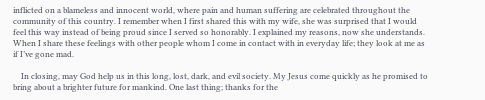inflicted on a blameless and innocent world, where pain and human suffering are celebrated throughout the community of this country. I remember when I first shared this with my wife, she was surprised that I would feel this way instead of being proud since I served so honorably. I explained my reasons, now she understands. When I share these feelings with other people whom I come in contact with in everyday life; they look at me as if I’ve gone mad.

    In closing, may God help us in this long, lost, dark, and evil society. My Jesus come quickly as he promised to bring about a brighter future for mankind. One last thing; thanks for the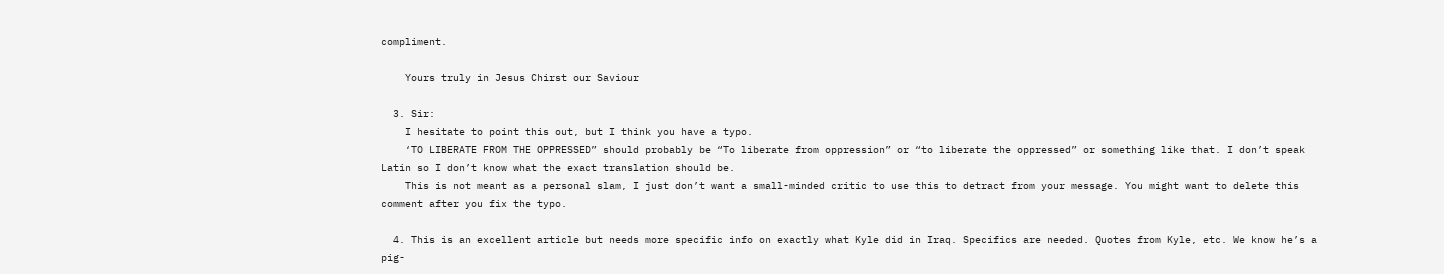compliment.

    Yours truly in Jesus Chirst our Saviour

  3. Sir:
    I hesitate to point this out, but I think you have a typo.
    ‘TO LIBERATE FROM THE OPPRESSED” should probably be “To liberate from oppression” or “to liberate the oppressed” or something like that. I don’t speak Latin so I don’t know what the exact translation should be.
    This is not meant as a personal slam, I just don’t want a small-minded critic to use this to detract from your message. You might want to delete this comment after you fix the typo.

  4. This is an excellent article but needs more specific info on exactly what Kyle did in Iraq. Specifics are needed. Quotes from Kyle, etc. We know he’s a pig-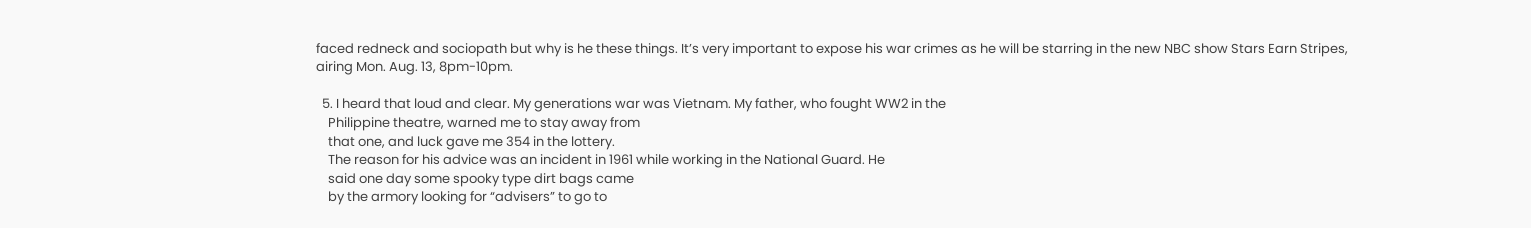faced redneck and sociopath but why is he these things. It’s very important to expose his war crimes as he will be starring in the new NBC show Stars Earn Stripes, airing Mon. Aug. 13, 8pm-10pm.

  5. I heard that loud and clear. My generations war was Vietnam. My father, who fought WW2 in the
    Philippine theatre, warned me to stay away from
    that one, and luck gave me 354 in the lottery.
    The reason for his advice was an incident in 1961 while working in the National Guard. He
    said one day some spooky type dirt bags came
    by the armory looking for “advisers” to go to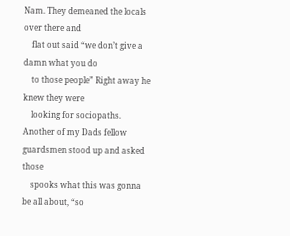Nam. They demeaned the locals over there and
    flat out said “we don’t give a damn what you do
    to those people” Right away he knew they were
    looking for sociopaths. Another of my Dads fellow guardsmen stood up and asked those
    spooks what this was gonna be all about, “so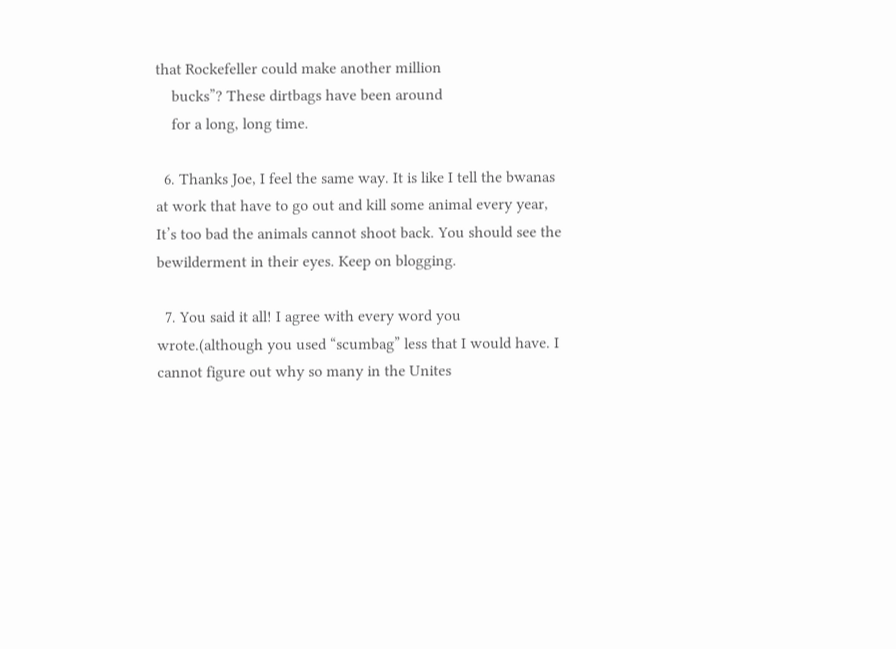that Rockefeller could make another million
    bucks”? These dirtbags have been around
    for a long, long time.

  6. Thanks Joe, I feel the same way. It is like I tell the bwanas at work that have to go out and kill some animal every year, It’s too bad the animals cannot shoot back. You should see the bewilderment in their eyes. Keep on blogging.

  7. You said it all! I agree with every word you wrote.(although you used “scumbag” less that I would have. I cannot figure out why so many in the Unites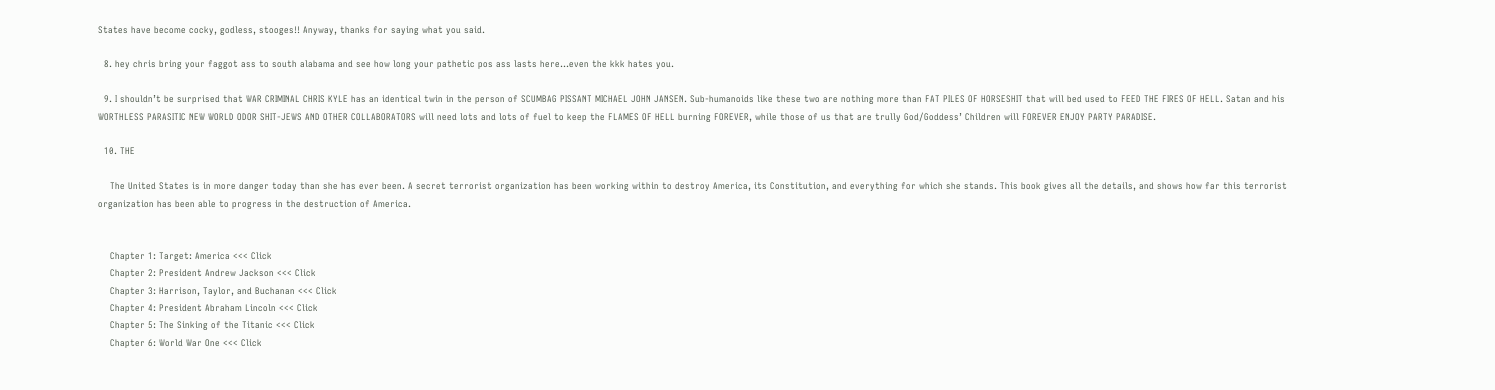States have become cocky, godless, stooges!! Anyway, thanks for saying what you said.

  8. hey chris bring your faggot ass to south alabama and see how long your pathetic pos ass lasts here…even the kkk hates you.

  9. I shouldn’t be surprised that WAR CRIMINAL CHRIS KYLE has an identical twin in the person of SCUMBAG PISSANT MICHAEL JOHN JANSEN. Sub-humanoids like these two are nothing more than FAT PILES OF HORSESHIT that will bed used to FEED THE FIRES OF HELL. Satan and his WORTHLESS PARASITIC NEW WORLD ODOR SHIT-JEWS AND OTHER COLLABORATORS will need lots and lots of fuel to keep the FLAMES OF HELL burning FOREVER, while those of us that are trully God/Goddess’ Children will FOREVER ENJOY PARTY PARADISE.

  10. THE

    The United States is in more danger today than she has ever been. A secret terrorist organization has been working within to destroy America, its Constitution, and everything for which she stands. This book gives all the details, and shows how far this terrorist organization has been able to progress in the destruction of America.


    Chapter 1: Target: America <<< Click
    Chapter 2: President Andrew Jackson <<< Click
    Chapter 3: Harrison, Taylor, and Buchanan <<< Click
    Chapter 4: President Abraham Lincoln <<< Click
    Chapter 5: The Sinking of the Titanic <<< Click
    Chapter 6: World War One <<< Click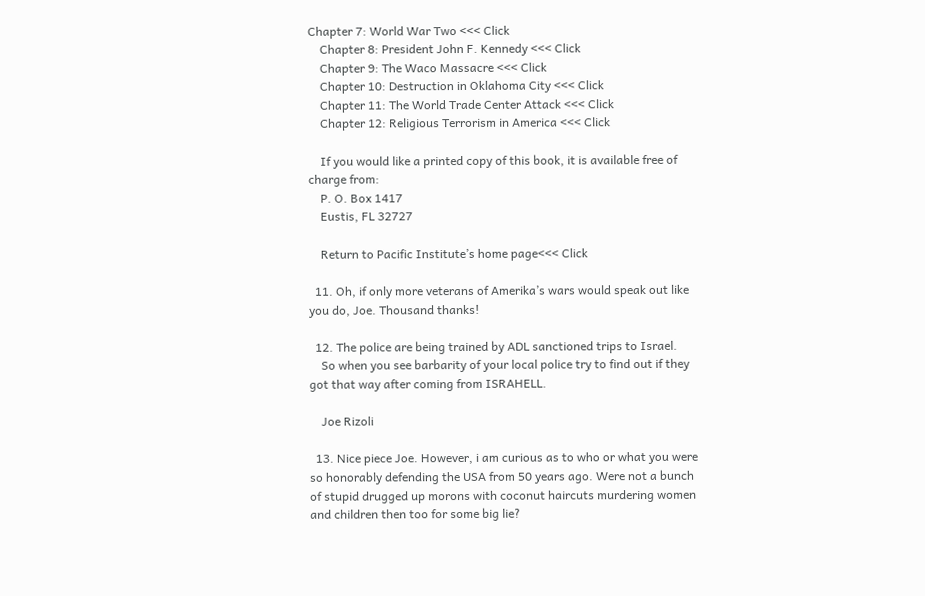Chapter 7: World War Two <<< Click
    Chapter 8: President John F. Kennedy <<< Click
    Chapter 9: The Waco Massacre <<< Click
    Chapter 10: Destruction in Oklahoma City <<< Click
    Chapter 11: The World Trade Center Attack <<< Click
    Chapter 12: Religious Terrorism in America <<< Click

    If you would like a printed copy of this book, it is available free of charge from:
    P. O. Box 1417
    Eustis, FL 32727

    Return to Pacific Institute’s home page<<< Click

  11. Oh, if only more veterans of Amerika’s wars would speak out like you do, Joe. Thousand thanks!

  12. The police are being trained by ADL sanctioned trips to Israel.
    So when you see barbarity of your local police try to find out if they got that way after coming from ISRAHELL.

    Joe Rizoli

  13. Nice piece Joe. However, i am curious as to who or what you were so honorably defending the USA from 50 years ago. Were not a bunch of stupid drugged up morons with coconut haircuts murdering women and children then too for some big lie?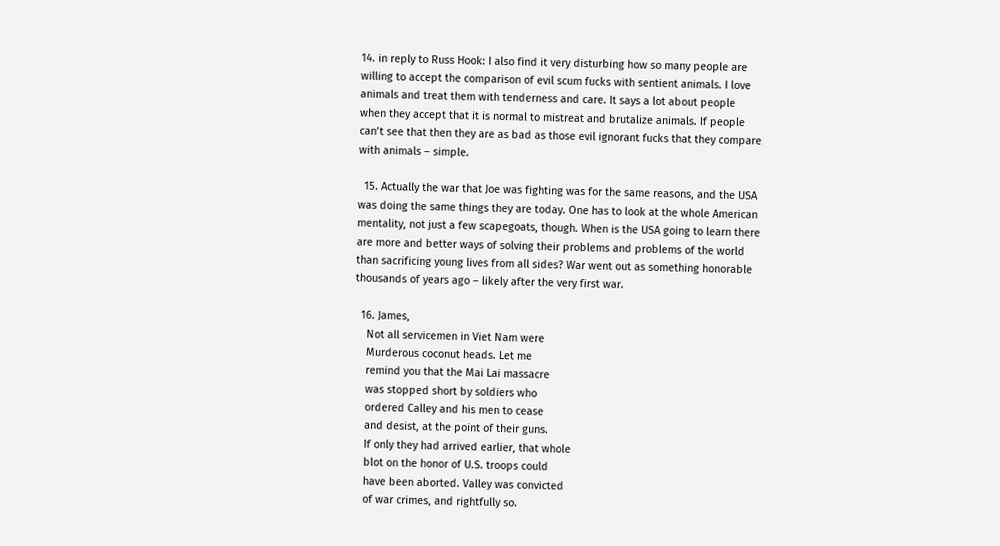14. in reply to Russ Hook: I also find it very disturbing how so many people are willing to accept the comparison of evil scum fucks with sentient animals. I love animals and treat them with tenderness and care. It says a lot about people when they accept that it is normal to mistreat and brutalize animals. If people can’t see that then they are as bad as those evil ignorant fucks that they compare with animals – simple.

  15. Actually the war that Joe was fighting was for the same reasons, and the USA was doing the same things they are today. One has to look at the whole American mentality, not just a few scapegoats, though. When is the USA going to learn there are more and better ways of solving their problems and problems of the world than sacrificing young lives from all sides? War went out as something honorable thousands of years ago – likely after the very first war.

  16. James,
    Not all servicemen in Viet Nam were
    Murderous coconut heads. Let me
    remind you that the Mai Lai massacre
    was stopped short by soldiers who
    ordered Calley and his men to cease
    and desist, at the point of their guns.
    If only they had arrived earlier, that whole
    blot on the honor of U.S. troops could
    have been aborted. Valley was convicted
    of war crimes, and rightfully so.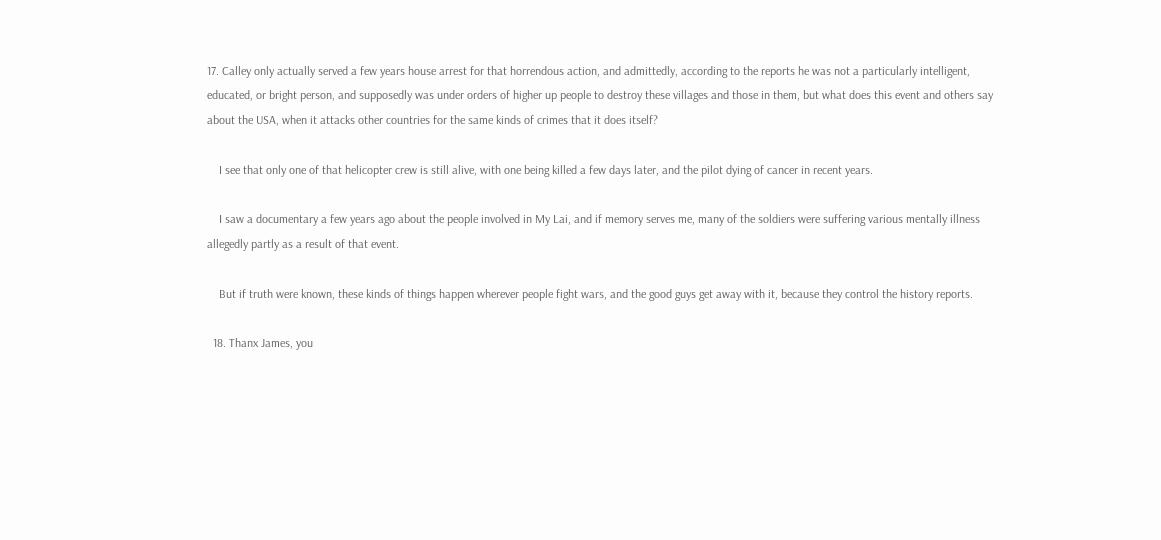17. Calley only actually served a few years house arrest for that horrendous action, and admittedly, according to the reports he was not a particularly intelligent, educated, or bright person, and supposedly was under orders of higher up people to destroy these villages and those in them, but what does this event and others say about the USA, when it attacks other countries for the same kinds of crimes that it does itself?

    I see that only one of that helicopter crew is still alive, with one being killed a few days later, and the pilot dying of cancer in recent years.

    I saw a documentary a few years ago about the people involved in My Lai, and if memory serves me, many of the soldiers were suffering various mentally illness allegedly partly as a result of that event.

    But if truth were known, these kinds of things happen wherever people fight wars, and the good guys get away with it, because they control the history reports.

  18. Thanx James, you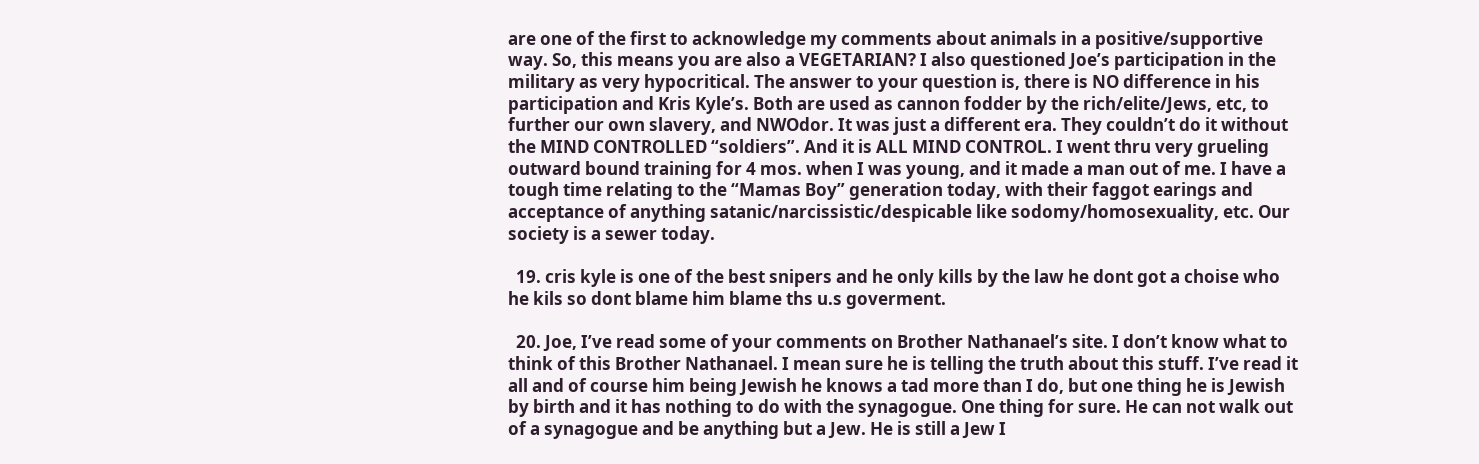are one of the first to acknowledge my comments about animals in a positive/supportive way. So, this means you are also a VEGETARIAN? I also questioned Joe’s participation in the military as very hypocritical. The answer to your question is, there is NO difference in his participation and Kris Kyle’s. Both are used as cannon fodder by the rich/elite/Jews, etc, to further our own slavery, and NWOdor. It was just a different era. They couldn’t do it without the MIND CONTROLLED “soldiers”. And it is ALL MIND CONTROL. I went thru very grueling outward bound training for 4 mos. when I was young, and it made a man out of me. I have a tough time relating to the “Mamas Boy” generation today, with their faggot earings and acceptance of anything satanic/narcissistic/despicable like sodomy/homosexuality, etc. Our society is a sewer today.

  19. cris kyle is one of the best snipers and he only kills by the law he dont got a choise who he kils so dont blame him blame ths u.s goverment.

  20. Joe, I’ve read some of your comments on Brother Nathanael’s site. I don’t know what to think of this Brother Nathanael. I mean sure he is telling the truth about this stuff. I’ve read it all and of course him being Jewish he knows a tad more than I do, but one thing he is Jewish by birth and it has nothing to do with the synagogue. One thing for sure. He can not walk out of a synagogue and be anything but a Jew. He is still a Jew I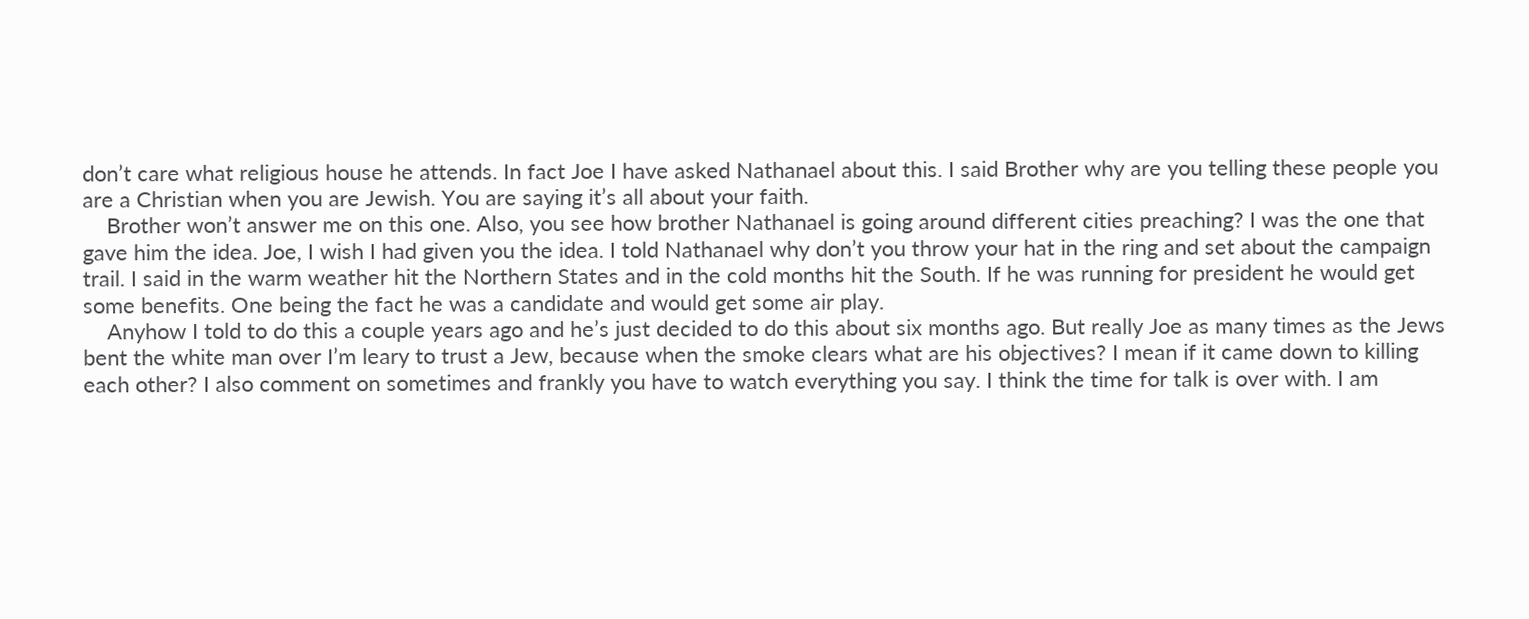don’t care what religious house he attends. In fact Joe I have asked Nathanael about this. I said Brother why are you telling these people you are a Christian when you are Jewish. You are saying it’s all about your faith.
    Brother won’t answer me on this one. Also, you see how brother Nathanael is going around different cities preaching? I was the one that gave him the idea. Joe, I wish I had given you the idea. I told Nathanael why don’t you throw your hat in the ring and set about the campaign trail. I said in the warm weather hit the Northern States and in the cold months hit the South. If he was running for president he would get some benefits. One being the fact he was a candidate and would get some air play.
    Anyhow I told to do this a couple years ago and he’s just decided to do this about six months ago. But really Joe as many times as the Jews bent the white man over I’m leary to trust a Jew, because when the smoke clears what are his objectives? I mean if it came down to killing each other? I also comment on sometimes and frankly you have to watch everything you say. I think the time for talk is over with. I am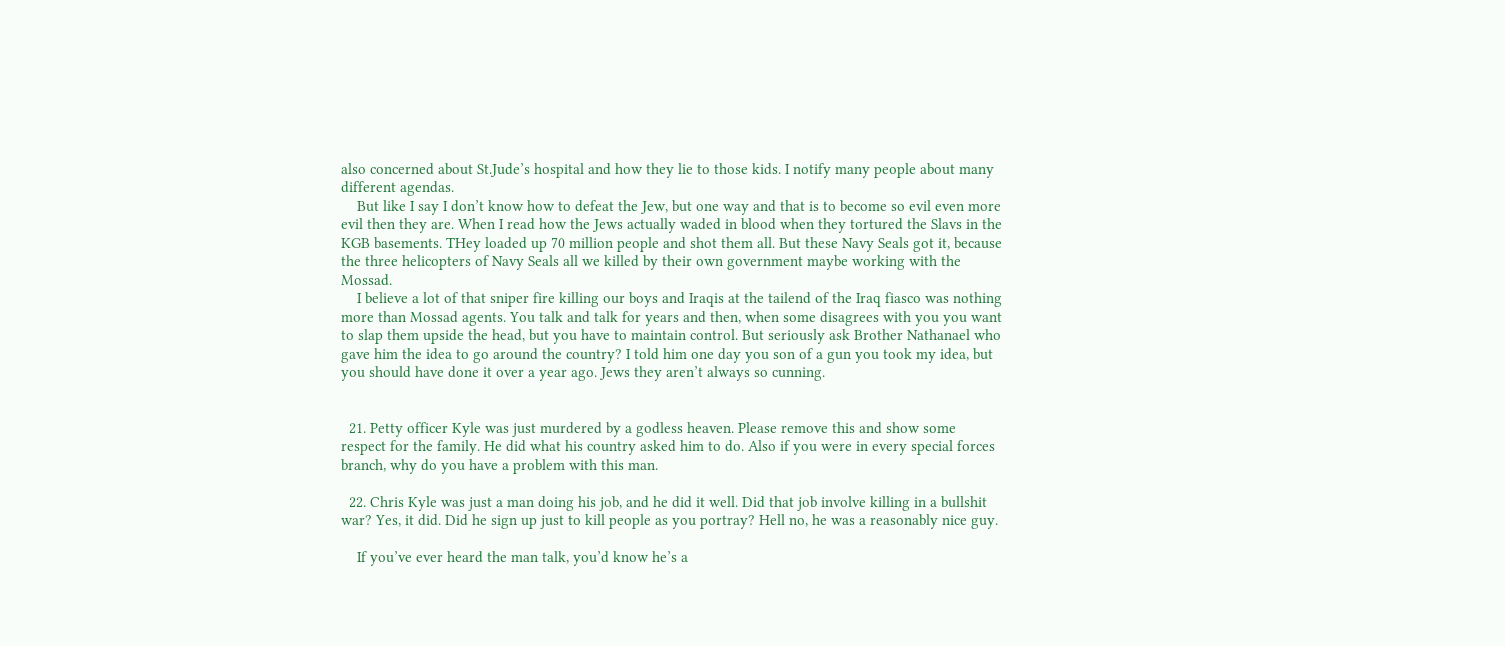also concerned about St.Jude’s hospital and how they lie to those kids. I notify many people about many different agendas.
    But like I say I don’t know how to defeat the Jew, but one way and that is to become so evil even more evil then they are. When I read how the Jews actually waded in blood when they tortured the Slavs in the KGB basements. THey loaded up 70 million people and shot them all. But these Navy Seals got it, because the three helicopters of Navy Seals all we killed by their own government maybe working with the Mossad.
    I believe a lot of that sniper fire killing our boys and Iraqis at the tailend of the Iraq fiasco was nothing more than Mossad agents. You talk and talk for years and then, when some disagrees with you you want to slap them upside the head, but you have to maintain control. But seriously ask Brother Nathanael who gave him the idea to go around the country? I told him one day you son of a gun you took my idea, but you should have done it over a year ago. Jews they aren’t always so cunning.


  21. Petty officer Kyle was just murdered by a godless heaven. Please remove this and show some respect for the family. He did what his country asked him to do. Also if you were in every special forces branch, why do you have a problem with this man.

  22. Chris Kyle was just a man doing his job, and he did it well. Did that job involve killing in a bullshit war? Yes, it did. Did he sign up just to kill people as you portray? Hell no, he was a reasonably nice guy.

    If you’ve ever heard the man talk, you’d know he’s a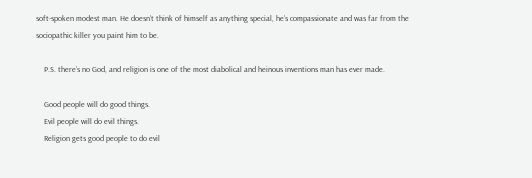soft-spoken modest man. He doesn’t think of himself as anything special, he’s compassionate and was far from the sociopathic killer you paint him to be.

    P.S. there’s no God, and religion is one of the most diabolical and heinous inventions man has ever made.

    Good people will do good things.
    Evil people will do evil things.
    Religion gets good people to do evil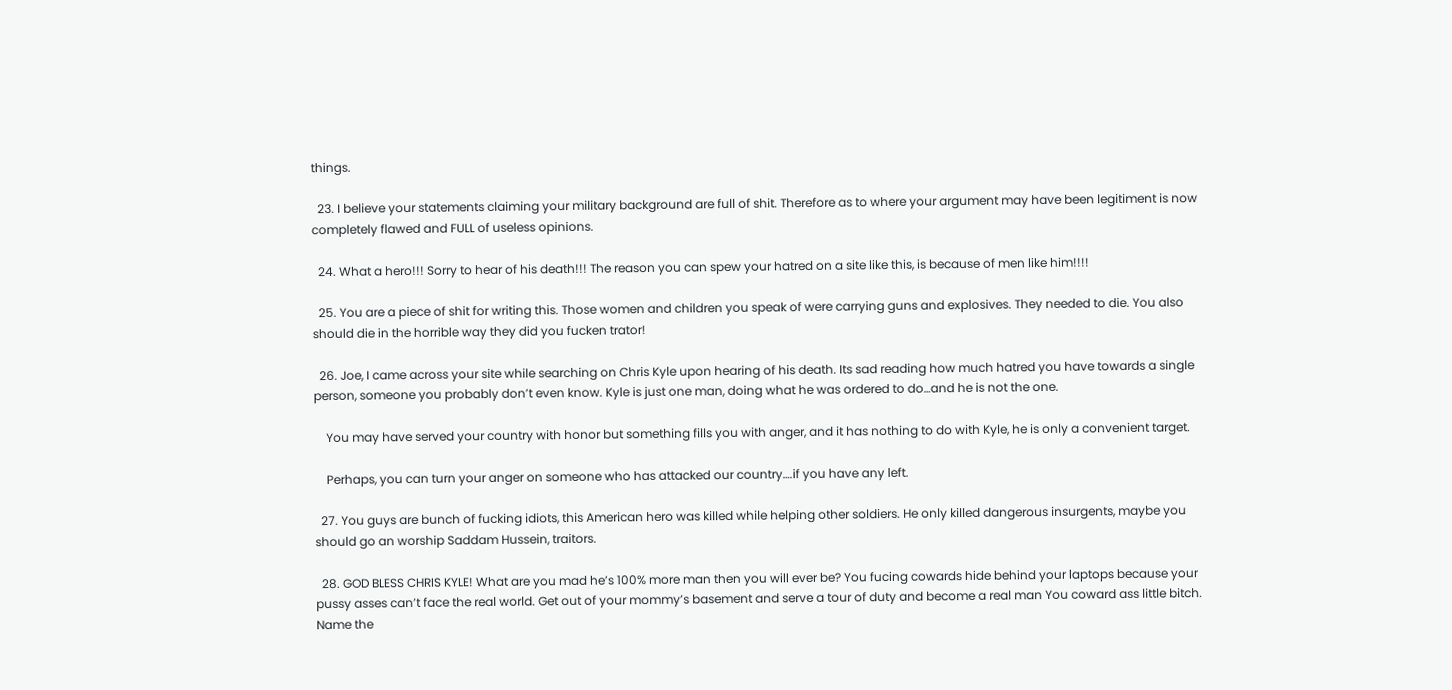things.

  23. I believe your statements claiming your military background are full of shit. Therefore as to where your argument may have been legitiment is now completely flawed and FULL of useless opinions.

  24. What a hero!!! Sorry to hear of his death!!! The reason you can spew your hatred on a site like this, is because of men like him!!!!

  25. You are a piece of shit for writing this. Those women and children you speak of were carrying guns and explosives. They needed to die. You also should die in the horrible way they did you fucken trator!

  26. Joe, I came across your site while searching on Chris Kyle upon hearing of his death. Its sad reading how much hatred you have towards a single person, someone you probably don’t even know. Kyle is just one man, doing what he was ordered to do…and he is not the one.

    You may have served your country with honor but something fills you with anger, and it has nothing to do with Kyle, he is only a convenient target.

    Perhaps, you can turn your anger on someone who has attacked our country….if you have any left.

  27. You guys are bunch of fucking idiots, this American hero was killed while helping other soldiers. He only killed dangerous insurgents, maybe you should go an worship Saddam Hussein, traitors.

  28. GOD BLESS CHRIS KYLE! What are you mad he’s 100% more man then you will ever be? You fucing cowards hide behind your laptops because your pussy asses can’t face the real world. Get out of your mommy’s basement and serve a tour of duty and become a real man You coward ass little bitch. Name the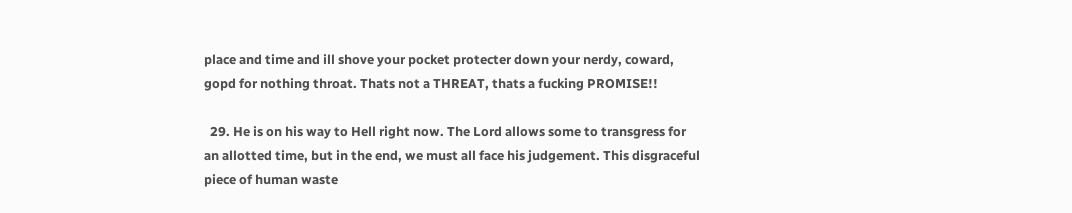place and time and ill shove your pocket protecter down your nerdy, coward, gopd for nothing throat. Thats not a THREAT, thats a fucking PROMISE!!

  29. He is on his way to Hell right now. The Lord allows some to transgress for an allotted time, but in the end, we must all face his judgement. This disgraceful piece of human waste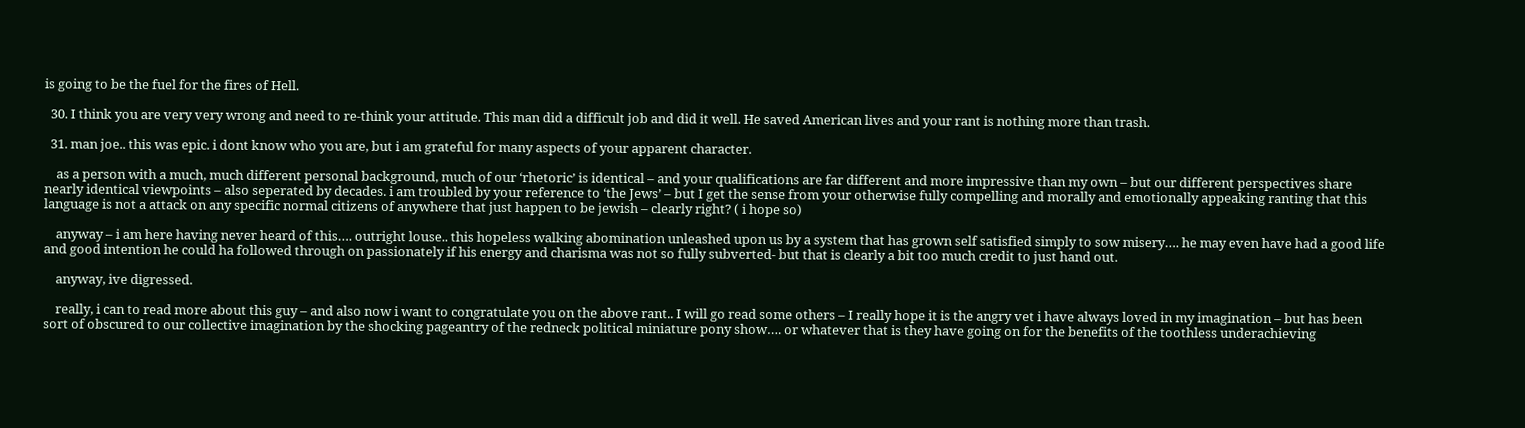is going to be the fuel for the fires of Hell.

  30. I think you are very very wrong and need to re-think your attitude. This man did a difficult job and did it well. He saved American lives and your rant is nothing more than trash.

  31. man joe.. this was epic. i dont know who you are, but i am grateful for many aspects of your apparent character.

    as a person with a much, much different personal background, much of our ‘rhetoric’ is identical – and your qualifications are far different and more impressive than my own – but our different perspectives share nearly identical viewpoints – also seperated by decades. i am troubled by your reference to ‘the Jews’ – but I get the sense from your otherwise fully compelling and morally and emotionally appeaking ranting that this language is not a attack on any specific normal citizens of anywhere that just happen to be jewish – clearly right? ( i hope so)

    anyway – i am here having never heard of this…. outright louse.. this hopeless walking abomination unleashed upon us by a system that has grown self satisfied simply to sow misery…. he may even have had a good life and good intention he could ha followed through on passionately if his energy and charisma was not so fully subverted- but that is clearly a bit too much credit to just hand out.

    anyway, ive digressed.

    really, i can to read more about this guy – and also now i want to congratulate you on the above rant.. I will go read some others – I really hope it is the angry vet i have always loved in my imagination – but has been sort of obscured to our collective imagination by the shocking pageantry of the redneck political miniature pony show…. or whatever that is they have going on for the benefits of the toothless underachieving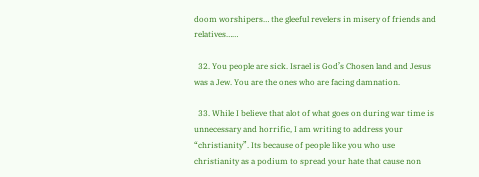doom worshipers… the gleeful revelers in misery of friends and relatives……

  32. You people are sick. Israel is God’s Chosen land and Jesus was a Jew. You are the ones who are facing damnation.

  33. While I believe that alot of what goes on during war time is unnecessary and horrific, I am writing to address your “christianity”. Its because of people like you who use christianity as a podium to spread your hate that cause non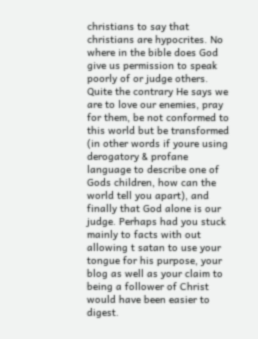christians to say that christians are hypocrites. No where in the bible does God give us permission to speak poorly of or judge others. Quite the contrary He says we are to love our enemies, pray for them, be not conformed to this world but be transformed (in other words if youre using derogatory & profane language to describe one of Gods children, how can the world tell you apart), and finally that God alone is our judge. Perhaps had you stuck mainly to facts with out allowing t satan to use your tongue for his purpose, your blog as well as your claim to being a follower of Christ would have been easier to digest.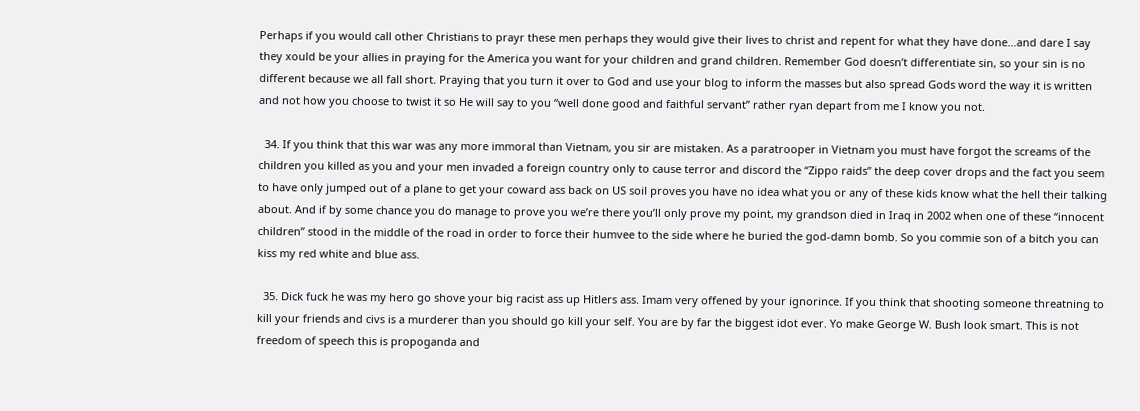Perhaps if you would call other Christians to prayr these men perhaps they would give their lives to christ and repent for what they have done…and dare I say they xould be your allies in praying for the America you want for your children and grand children. Remember God doesn’t differentiate sin, so your sin is no different because we all fall short. Praying that you turn it over to God and use your blog to inform the masses but also spread Gods word the way it is written and not how you choose to twist it so He will say to you “well done good and faithful servant” rather ryan depart from me I know you not.

  34. If you think that this war was any more immoral than Vietnam, you sir are mistaken. As a paratrooper in Vietnam you must have forgot the screams of the children you killed as you and your men invaded a foreign country only to cause terror and discord the “Zippo raids” the deep cover drops and the fact you seem to have only jumped out of a plane to get your coward ass back on US soil proves you have no idea what you or any of these kids know what the hell their talking about. And if by some chance you do manage to prove you we’re there you’ll only prove my point, my grandson died in Iraq in 2002 when one of these “innocent children” stood in the middle of the road in order to force their humvee to the side where he buried the god-damn bomb. So you commie son of a bitch you can kiss my red white and blue ass.

  35. Dick fuck he was my hero go shove your big racist ass up Hitlers ass. Imam very offened by your ignorince. If you think that shooting someone threatning to kill your friends and civs is a murderer than you should go kill your self. You are by far the biggest idot ever. Yo make George W. Bush look smart. This is not freedom of speech this is propoganda and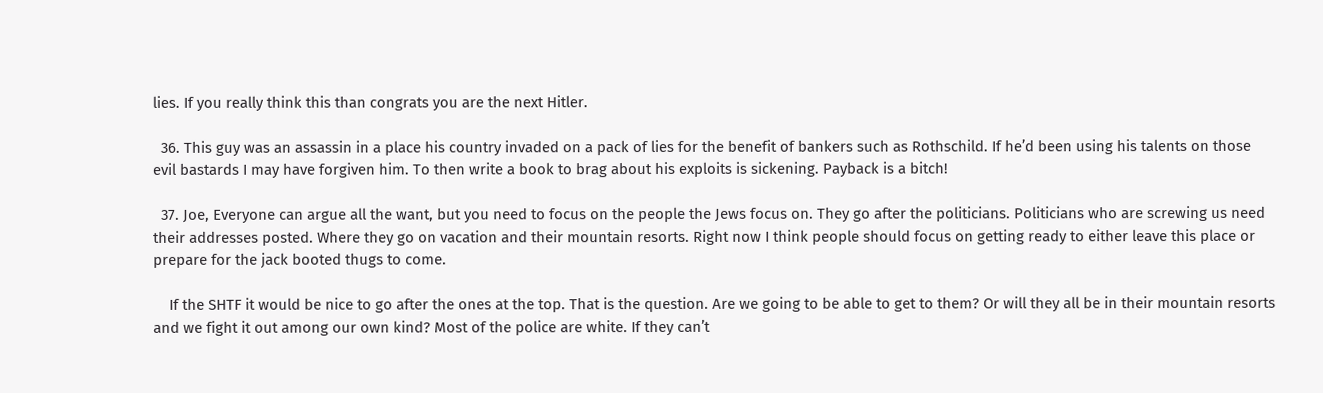lies. If you really think this than congrats you are the next Hitler.

  36. This guy was an assassin in a place his country invaded on a pack of lies for the benefit of bankers such as Rothschild. If he’d been using his talents on those evil bastards I may have forgiven him. To then write a book to brag about his exploits is sickening. Payback is a bitch!

  37. Joe, Everyone can argue all the want, but you need to focus on the people the Jews focus on. They go after the politicians. Politicians who are screwing us need their addresses posted. Where they go on vacation and their mountain resorts. Right now I think people should focus on getting ready to either leave this place or prepare for the jack booted thugs to come.

    If the SHTF it would be nice to go after the ones at the top. That is the question. Are we going to be able to get to them? Or will they all be in their mountain resorts and we fight it out among our own kind? Most of the police are white. If they can’t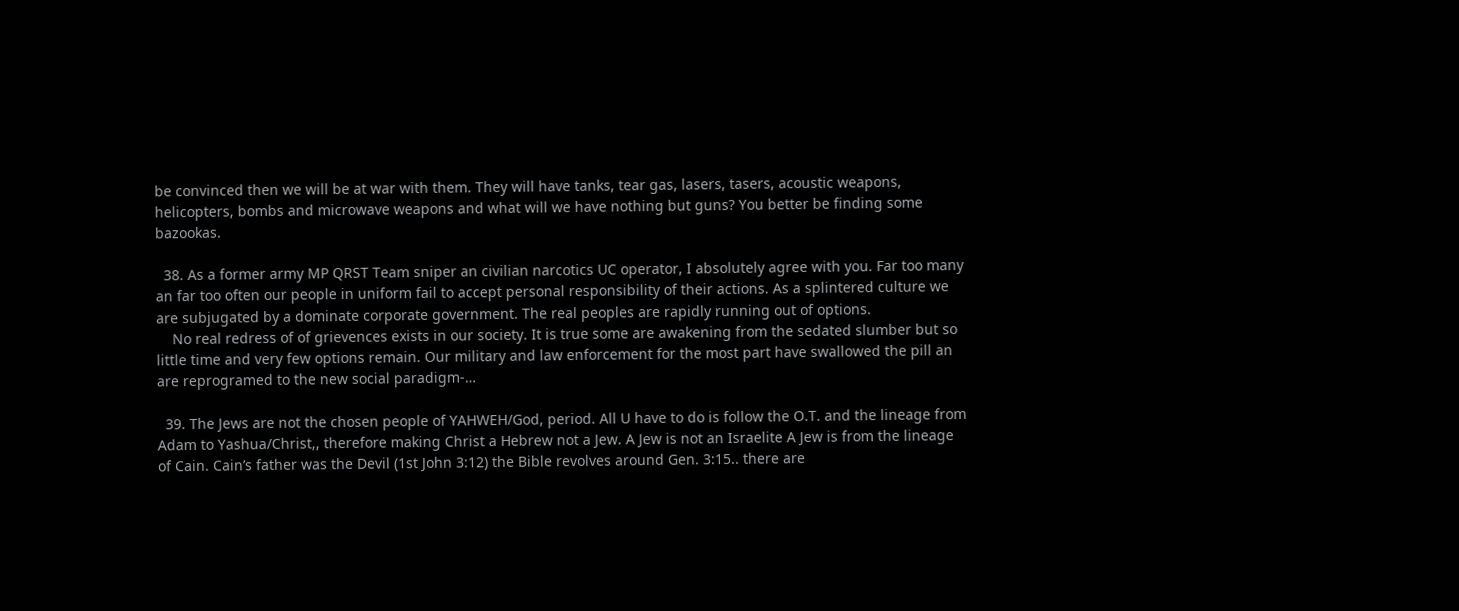be convinced then we will be at war with them. They will have tanks, tear gas, lasers, tasers, acoustic weapons, helicopters, bombs and microwave weapons and what will we have nothing but guns? You better be finding some bazookas.

  38. As a former army MP QRST Team sniper an civilian narcotics UC operator, I absolutely agree with you. Far too many an far too often our people in uniform fail to accept personal responsibility of their actions. As a splintered culture we are subjugated by a dominate corporate government. The real peoples are rapidly running out of options.
    No real redress of of grievences exists in our society. It is true some are awakening from the sedated slumber but so little time and very few options remain. Our military and law enforcement for the most part have swallowed the pill an are reprogramed to the new social paradigm-…

  39. The Jews are not the chosen people of YAHWEH/God, period. All U have to do is follow the O.T. and the lineage from Adam to Yashua/Christ,, therefore making Christ a Hebrew not a Jew. A Jew is not an Israelite A Jew is from the lineage of Cain. Cain’s father was the Devil (1st John 3:12) the Bible revolves around Gen. 3:15.. there are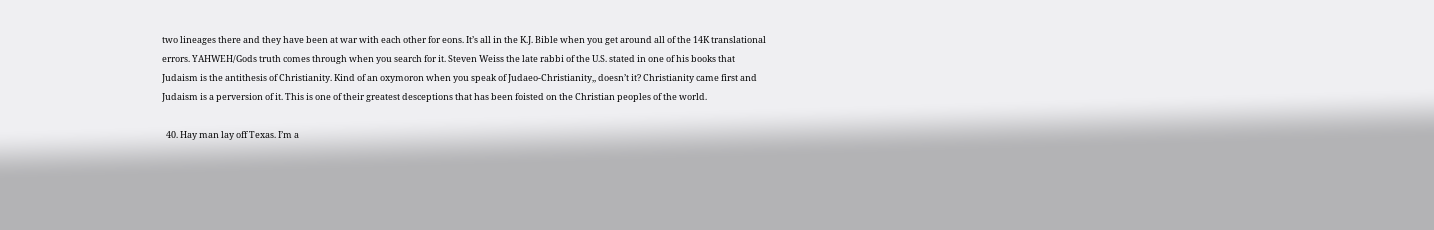two lineages there and they have been at war with each other for eons. It’s all in the K.J. Bible when you get around all of the 14K translational errors. YAHWEH/Gods truth comes through when you search for it. Steven Weiss the late rabbi of the U.S. stated in one of his books that Judaism is the antithesis of Christianity. Kind of an oxymoron when you speak of Judaeo-Christianity,, doesn’t it? Christianity came first and Judaism is a perversion of it. This is one of their greatest desceptions that has been foisted on the Christian peoples of the world.

  40. Hay man lay off Texas. I’m a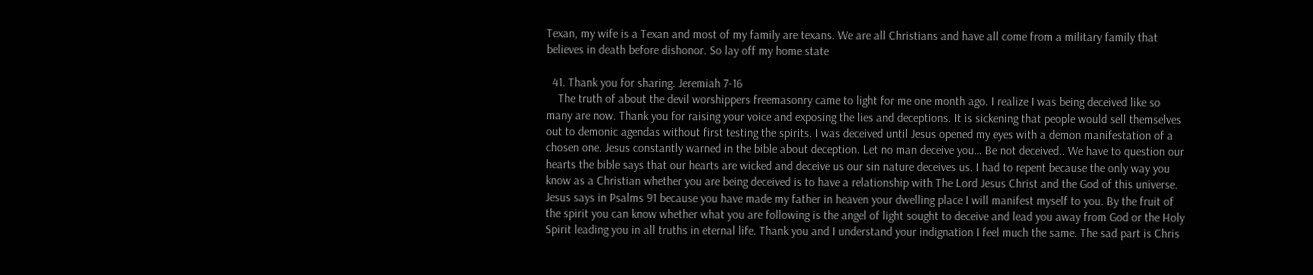Texan, my wife is a Texan and most of my family are texans. We are all Christians and have all come from a military family that believes in death before dishonor. So lay off my home state

  41. Thank you for sharing. Jeremiah 7-16
    The truth of about the devil worshippers freemasonry came to light for me one month ago. I realize I was being deceived like so many are now. Thank you for raising your voice and exposing the lies and deceptions. It is sickening that people would sell themselves out to demonic agendas without first testing the spirits. I was deceived until Jesus opened my eyes with a demon manifestation of a chosen one. Jesus constantly warned in the bible about deception. Let no man deceive you… Be not deceived.. We have to question our hearts the bible says that our hearts are wicked and deceive us our sin nature deceives us. I had to repent because the only way you know as a Christian whether you are being deceived is to have a relationship with The Lord Jesus Christ and the God of this universe. Jesus says in Psalms 91 because you have made my father in heaven your dwelling place I will manifest myself to you. By the fruit of the spirit you can know whether what you are following is the angel of light sought to deceive and lead you away from God or the Holy Spirit leading you in all truths in eternal life. Thank you and I understand your indignation I feel much the same. The sad part is Chris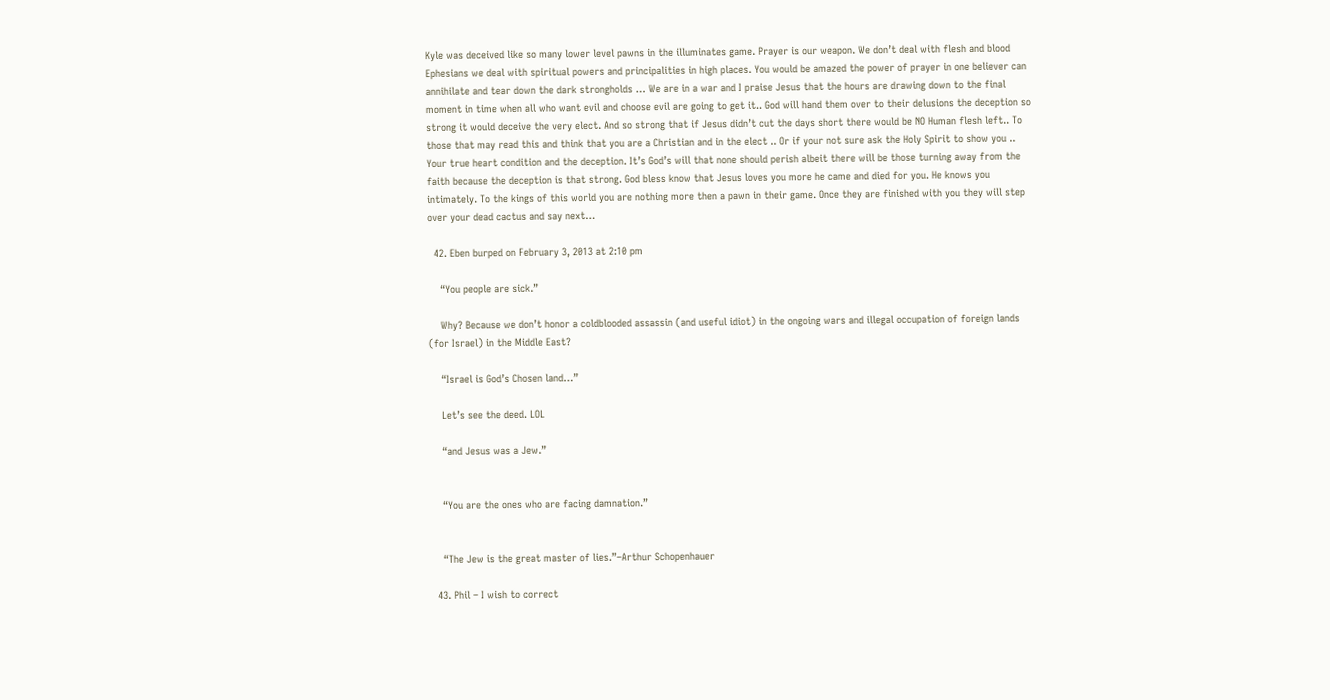Kyle was deceived like so many lower level pawns in the illuminates game. Prayer is our weapon. We don’t deal with flesh and blood Ephesians we deal with spiritual powers and principalities in high places. You would be amazed the power of prayer in one believer can annihilate and tear down the dark strongholds … We are in a war and I praise Jesus that the hours are drawing down to the final moment in time when all who want evil and choose evil are going to get it.. God will hand them over to their delusions the deception so strong it would deceive the very elect. And so strong that if Jesus didn’t cut the days short there would be NO Human flesh left.. To those that may read this and think that you are a Christian and in the elect .. Or if your not sure ask the Holy Spirit to show you .. Your true heart condition and the deception. It’s God’s will that none should perish albeit there will be those turning away from the faith because the deception is that strong. God bless know that Jesus loves you more he came and died for you. He knows you intimately. To the kings of this world you are nothing more then a pawn in their game. Once they are finished with you they will step over your dead cactus and say next…

  42. Eben burped on February 3, 2013 at 2:10 pm

    “You people are sick.”

    Why? Because we don’t honor a coldblooded assassin (and useful idiot) in the ongoing wars and illegal occupation of foreign lands (for Israel) in the Middle East?

    “Israel is God’s Chosen land…”

    Let’s see the deed. LOL

    “and Jesus was a Jew.”


    “You are the ones who are facing damnation.”


    “The Jew is the great master of lies.”–Arthur Schopenhauer

  43. Phil – I wish to correct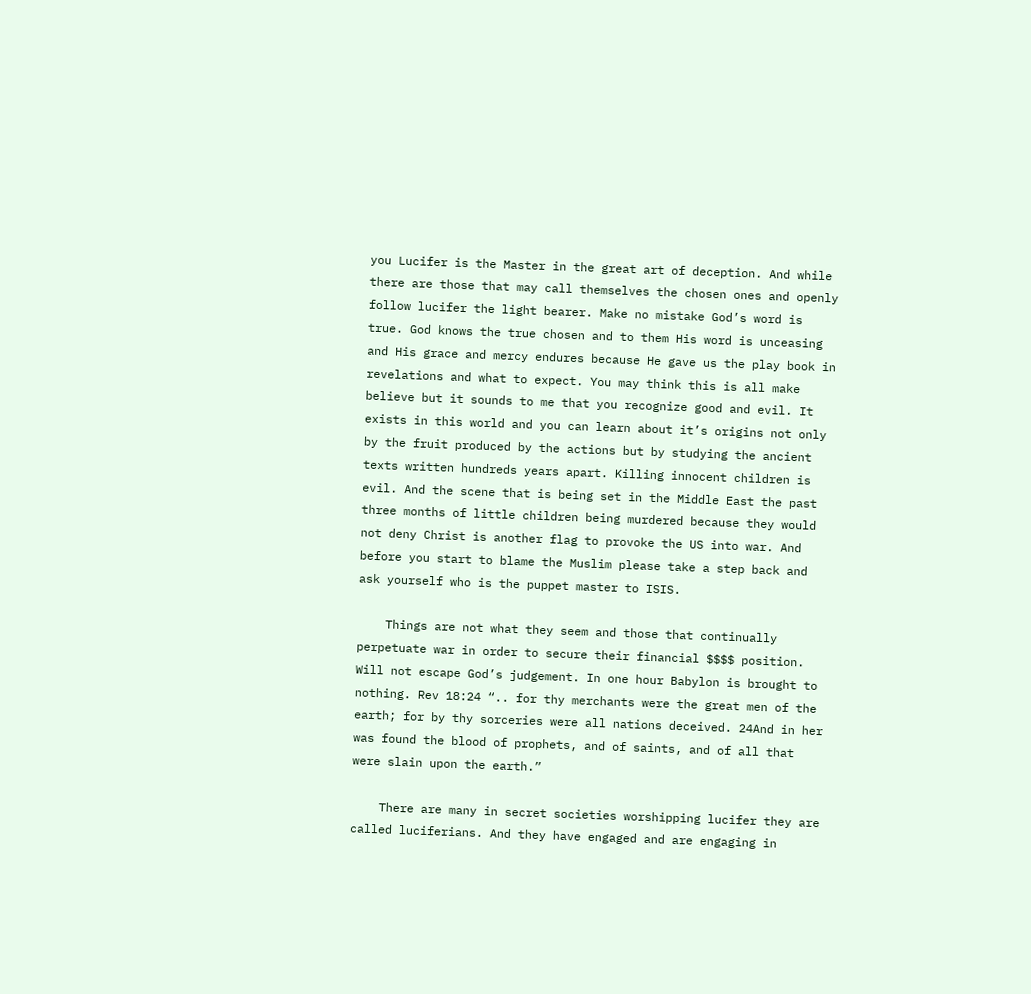you Lucifer is the Master in the great art of deception. And while there are those that may call themselves the chosen ones and openly follow lucifer the light bearer. Make no mistake God’s word is true. God knows the true chosen and to them His word is unceasing and His grace and mercy endures because He gave us the play book in revelations and what to expect. You may think this is all make believe but it sounds to me that you recognize good and evil. It exists in this world and you can learn about it’s origins not only by the fruit produced by the actions but by studying the ancient texts written hundreds years apart. Killing innocent children is evil. And the scene that is being set in the Middle East the past three months of little children being murdered because they would not deny Christ is another flag to provoke the US into war. And before you start to blame the Muslim please take a step back and ask yourself who is the puppet master to ISIS.

    Things are not what they seem and those that continually perpetuate war in order to secure their financial $$$$ position. Will not escape God’s judgement. In one hour Babylon is brought to nothing. Rev 18:24 “.. for thy merchants were the great men of the earth; for by thy sorceries were all nations deceived. 24And in her was found the blood of prophets, and of saints, and of all that were slain upon the earth.”

    There are many in secret societies worshipping lucifer they are called luciferians. And they have engaged and are engaging in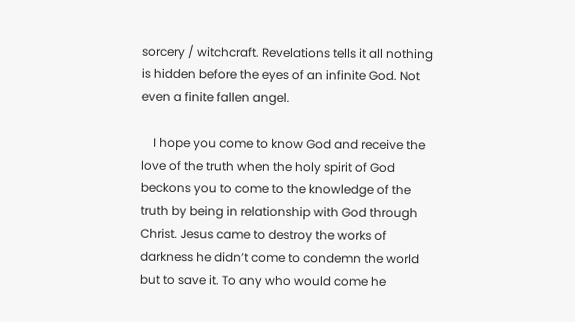sorcery / witchcraft. Revelations tells it all nothing is hidden before the eyes of an infinite God. Not even a finite fallen angel.

    I hope you come to know God and receive the love of the truth when the holy spirit of God beckons you to come to the knowledge of the truth by being in relationship with God through Christ. Jesus came to destroy the works of darkness he didn’t come to condemn the world but to save it. To any who would come he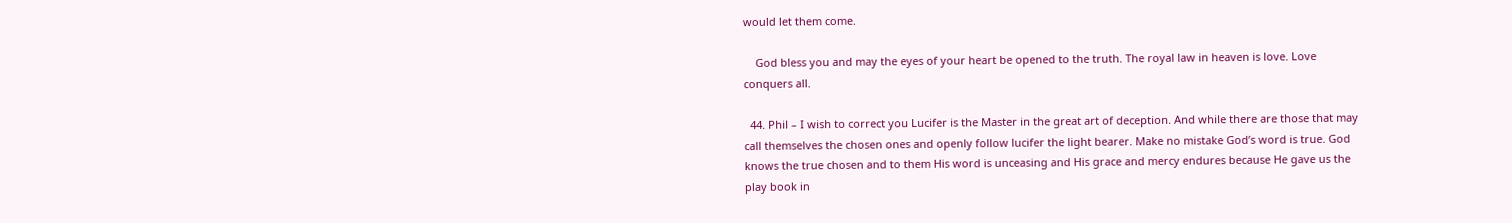would let them come.

    God bless you and may the eyes of your heart be opened to the truth. The royal law in heaven is love. Love conquers all.

  44. Phil – I wish to correct you Lucifer is the Master in the great art of deception. And while there are those that may call themselves the chosen ones and openly follow lucifer the light bearer. Make no mistake God’s word is true. God knows the true chosen and to them His word is unceasing and His grace and mercy endures because He gave us the play book in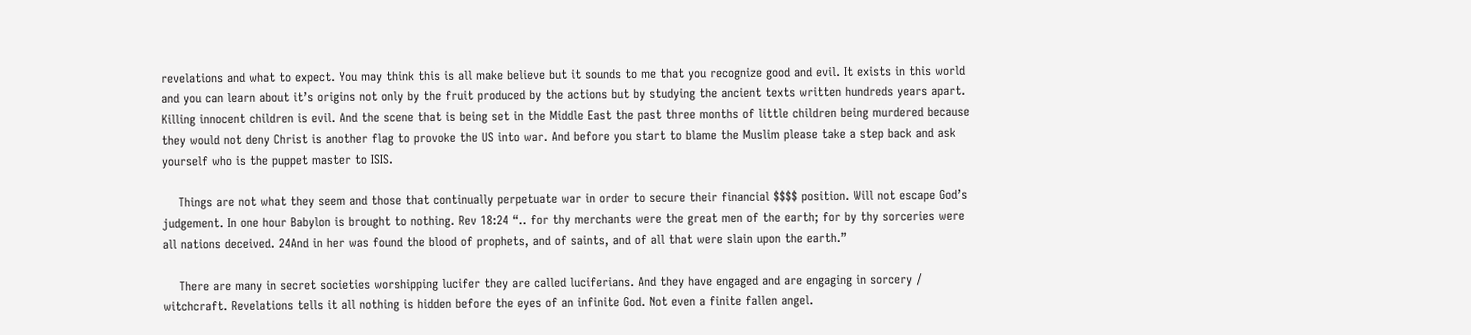revelations and what to expect. You may think this is all make believe but it sounds to me that you recognize good and evil. It exists in this world and you can learn about it’s origins not only by the fruit produced by the actions but by studying the ancient texts written hundreds years apart. Killing innocent children is evil. And the scene that is being set in the Middle East the past three months of little children being murdered because they would not deny Christ is another flag to provoke the US into war. And before you start to blame the Muslim please take a step back and ask yourself who is the puppet master to ISIS.

    Things are not what they seem and those that continually perpetuate war in order to secure their financial $$$$ position. Will not escape God’s judgement. In one hour Babylon is brought to nothing. Rev 18:24 “.. for thy merchants were the great men of the earth; for by thy sorceries were all nations deceived. 24And in her was found the blood of prophets, and of saints, and of all that were slain upon the earth.”

    There are many in secret societies worshipping lucifer they are called luciferians. And they have engaged and are engaging in sorcery / witchcraft. Revelations tells it all nothing is hidden before the eyes of an infinite God. Not even a finite fallen angel.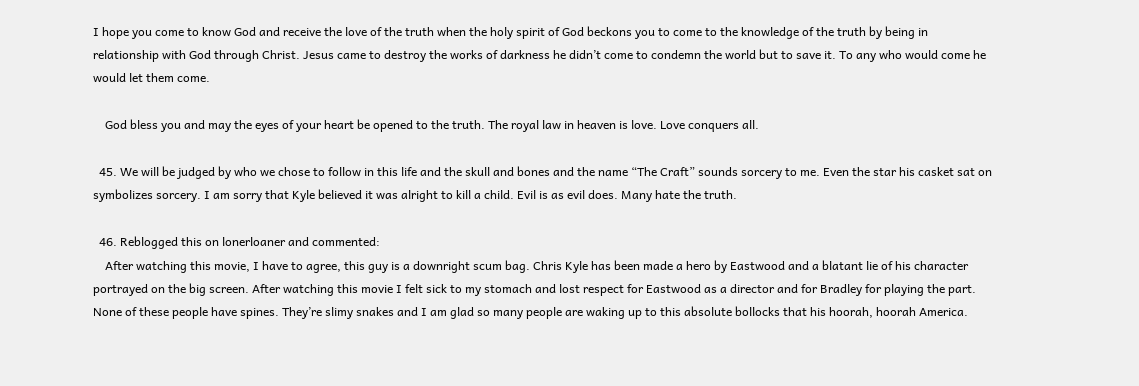I hope you come to know God and receive the love of the truth when the holy spirit of God beckons you to come to the knowledge of the truth by being in relationship with God through Christ. Jesus came to destroy the works of darkness he didn’t come to condemn the world but to save it. To any who would come he would let them come.

    God bless you and may the eyes of your heart be opened to the truth. The royal law in heaven is love. Love conquers all.

  45. We will be judged by who we chose to follow in this life and the skull and bones and the name “The Craft” sounds sorcery to me. Even the star his casket sat on symbolizes sorcery. I am sorry that Kyle believed it was alright to kill a child. Evil is as evil does. Many hate the truth.

  46. Reblogged this on lonerloaner and commented:
    After watching this movie, I have to agree, this guy is a downright scum bag. Chris Kyle has been made a hero by Eastwood and a blatant lie of his character portrayed on the big screen. After watching this movie I felt sick to my stomach and lost respect for Eastwood as a director and for Bradley for playing the part. None of these people have spines. They’re slimy snakes and I am glad so many people are waking up to this absolute bollocks that his hoorah, hoorah America.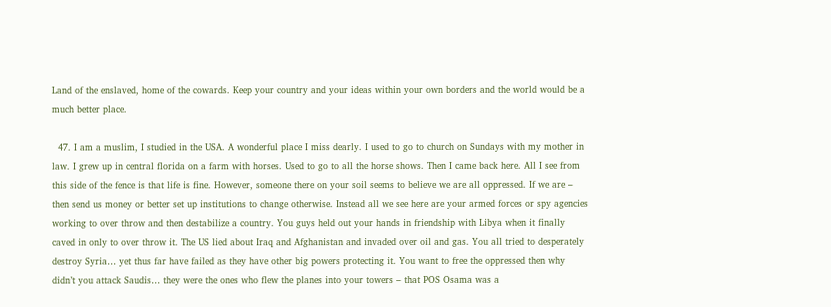Land of the enslaved, home of the cowards. Keep your country and your ideas within your own borders and the world would be a much better place.

  47. I am a muslim, I studied in the USA. A wonderful place I miss dearly. I used to go to church on Sundays with my mother in law. I grew up in central florida on a farm with horses. Used to go to all the horse shows. Then I came back here. All I see from this side of the fence is that life is fine. However, someone there on your soil seems to believe we are all oppressed. If we are – then send us money or better set up institutions to change otherwise. Instead all we see here are your armed forces or spy agencies working to over throw and then destabilize a country. You guys held out your hands in friendship with Libya when it finally caved in only to over throw it. The US lied about Iraq and Afghanistan and invaded over oil and gas. You all tried to desperately destroy Syria… yet thus far have failed as they have other big powers protecting it. You want to free the oppressed then why didn’t you attack Saudis… they were the ones who flew the planes into your towers – that POS Osama was a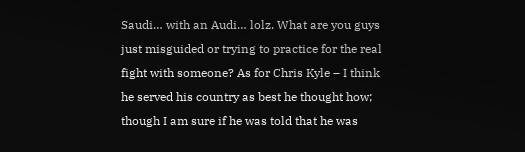Saudi… with an Audi… lolz. What are you guys just misguided or trying to practice for the real fight with someone? As for Chris Kyle – I think he served his country as best he thought how; though I am sure if he was told that he was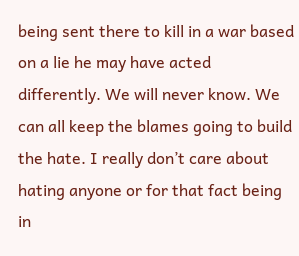being sent there to kill in a war based on a lie he may have acted differently. We will never know. We can all keep the blames going to build the hate. I really don’t care about hating anyone or for that fact being in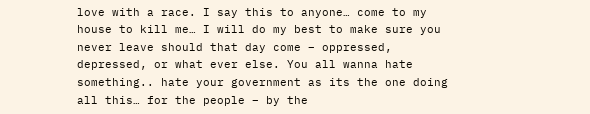love with a race. I say this to anyone… come to my house to kill me… I will do my best to make sure you never leave should that day come – oppressed, depressed, or what ever else. You all wanna hate something.. hate your government as its the one doing all this… for the people – by the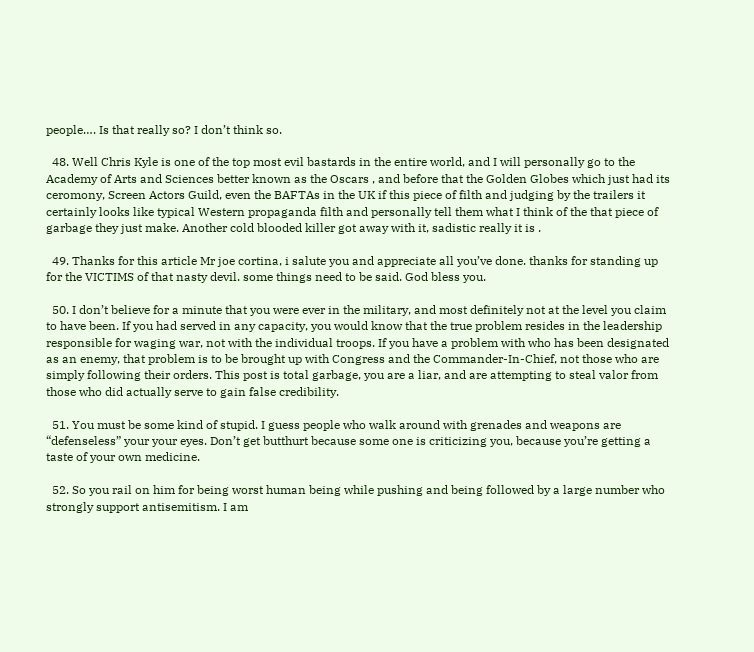people…. Is that really so? I don’t think so.

  48. Well Chris Kyle is one of the top most evil bastards in the entire world, and I will personally go to the Academy of Arts and Sciences better known as the Oscars , and before that the Golden Globes which just had its ceromony, Screen Actors Guild, even the BAFTAs in the UK if this piece of filth and judging by the trailers it certainly looks like typical Western propaganda filth and personally tell them what I think of the that piece of garbage they just make. Another cold blooded killer got away with it, sadistic really it is .

  49. Thanks for this article Mr joe cortina, i salute you and appreciate all you’ve done. thanks for standing up for the VICTIMS of that nasty devil. some things need to be said. God bless you.

  50. I don’t believe for a minute that you were ever in the military, and most definitely not at the level you claim to have been. If you had served in any capacity, you would know that the true problem resides in the leadership responsible for waging war, not with the individual troops. If you have a problem with who has been designated as an enemy, that problem is to be brought up with Congress and the Commander-In-Chief, not those who are simply following their orders. This post is total garbage, you are a liar, and are attempting to steal valor from those who did actually serve to gain false credibility.

  51. You must be some kind of stupid. I guess people who walk around with grenades and weapons are “defenseless” your your eyes. Don’t get butthurt because some one is criticizing you, because you’re getting a taste of your own medicine.

  52. So you rail on him for being worst human being while pushing and being followed by a large number who strongly support antisemitism. I am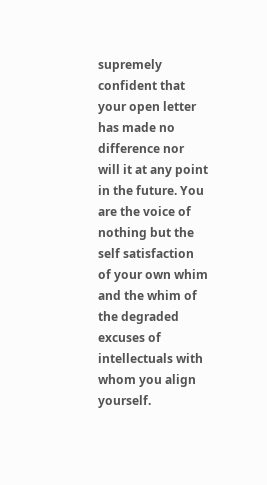supremely confident that your open letter has made no difference nor will it at any point in the future. You are the voice of nothing but the self satisfaction of your own whim and the whim of the degraded excuses of intellectuals with whom you align yourself.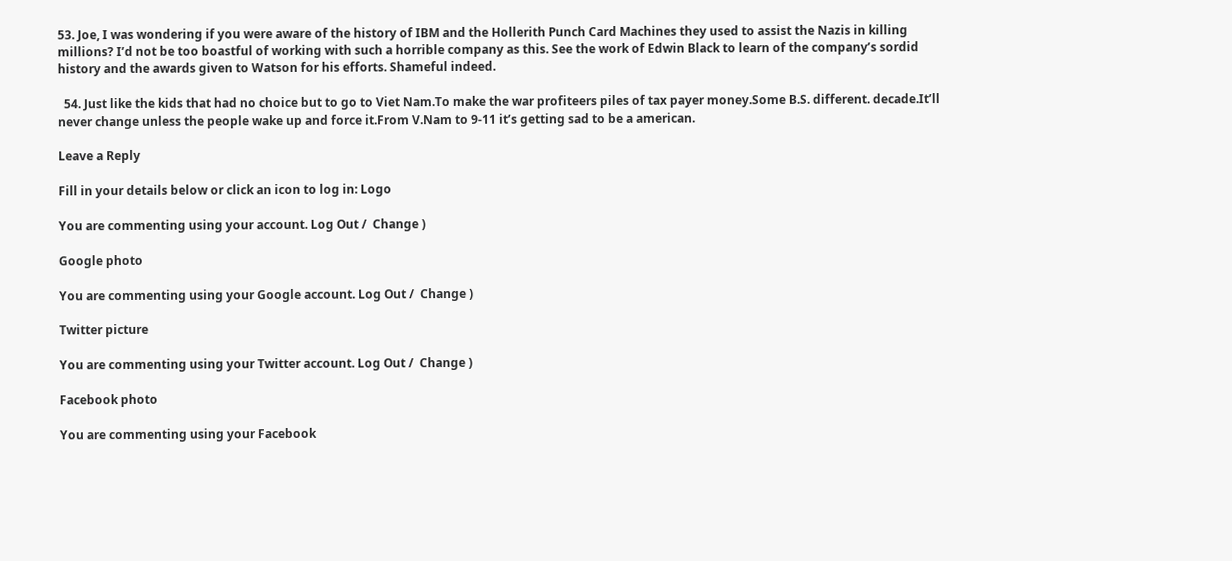53. Joe, I was wondering if you were aware of the history of IBM and the Hollerith Punch Card Machines they used to assist the Nazis in killing millions? I’d not be too boastful of working with such a horrible company as this. See the work of Edwin Black to learn of the company’s sordid history and the awards given to Watson for his efforts. Shameful indeed.

  54. Just like the kids that had no choice but to go to Viet Nam.To make the war profiteers piles of tax payer money.Some B.S. different. decade.It’ll never change unless the people wake up and force it.From V.Nam to 9-11 it’s getting sad to be a american.

Leave a Reply

Fill in your details below or click an icon to log in: Logo

You are commenting using your account. Log Out /  Change )

Google photo

You are commenting using your Google account. Log Out /  Change )

Twitter picture

You are commenting using your Twitter account. Log Out /  Change )

Facebook photo

You are commenting using your Facebook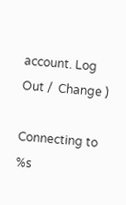account. Log Out /  Change )

Connecting to %s